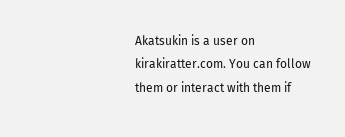Akatsukin is a user on kirakiratter.com. You can follow them or interact with them if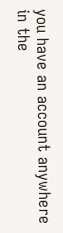you have an account anywhere in the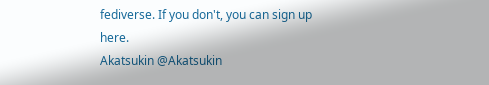fediverse. If you don't, you can sign up here.
Akatsukin @Akatsukin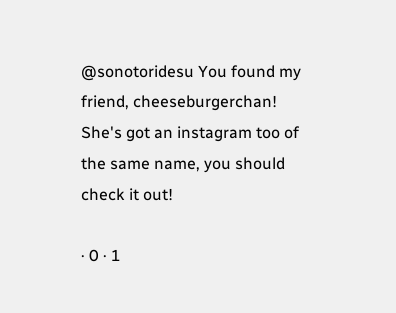@sonotoridesu You found my friend, cheeseburgerchan! She's got an instagram too of the same name, you should check it out!

· 0 · 1